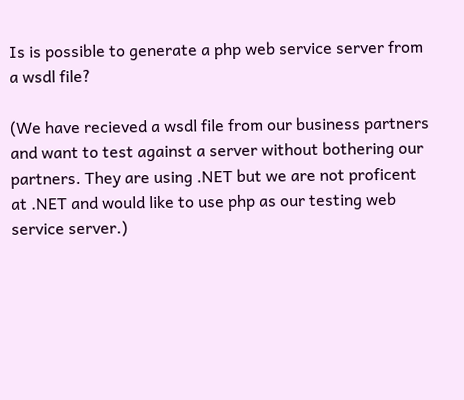Is is possible to generate a php web service server from a wsdl file?

(We have recieved a wsdl file from our business partners and want to test against a server without bothering our partners. They are using .NET but we are not proficent at .NET and would like to use php as our testing web service server.)